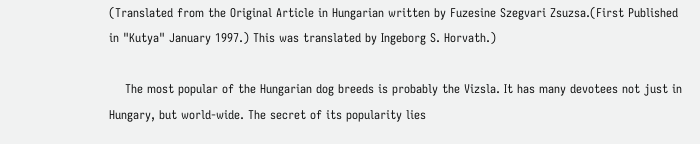(Translated from the Original Article in Hungarian written by Fuzesine Szegvari Zsuzsa.(First Published in "Kutya" January 1997.) This was translated by Ingeborg S. Horvath.)

    The most popular of the Hungarian dog breeds is probably the Vizsla. It has many devotees not just in Hungary, but world-wide. The secret of its popularity lies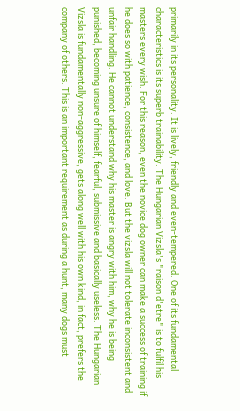primarily in its personality. It is lively, friendly and even-tempered. One of its fundamental characteristics is its superb trainability. The Hungarian Vizsla's "raison d'etre" is to fulfil his masters every wish. For this reason, even the novice dog owner can make a success of training if he does so with patience, consistence, and love. But the vizsla will not tolerate inconsistent and unfair handling. He cannot understand why his master is angry with him, why he is being punished, becoming unsure of himself, fearful, submissive and basically useless. The Hungarian Vizsla is fundamentally non-aggressive, gets along well with his own kind, in fact, prefers the company of others. This is an important requirement as during a hunt, many dogs must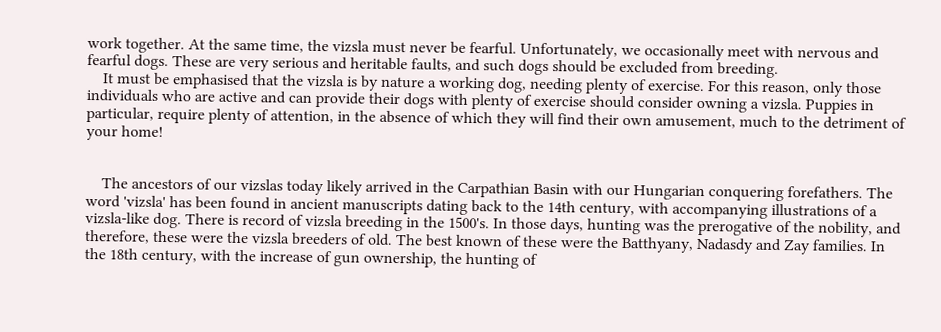work together. At the same time, the vizsla must never be fearful. Unfortunately, we occasionally meet with nervous and fearful dogs. These are very serious and heritable faults, and such dogs should be excluded from breeding.
    It must be emphasised that the vizsla is by nature a working dog, needing plenty of exercise. For this reason, only those individuals who are active and can provide their dogs with plenty of exercise should consider owning a vizsla. Puppies in particular, require plenty of attention, in the absence of which they will find their own amusement, much to the detriment of your home!


    The ancestors of our vizslas today likely arrived in the Carpathian Basin with our Hungarian conquering forefathers. The word 'vizsla' has been found in ancient manuscripts dating back to the 14th century, with accompanying illustrations of a vizsla-like dog. There is record of vizsla breeding in the 1500's. In those days, hunting was the prerogative of the nobility, and therefore, these were the vizsla breeders of old. The best known of these were the Batthyany, Nadasdy and Zay families. In the 18th century, with the increase of gun ownership, the hunting of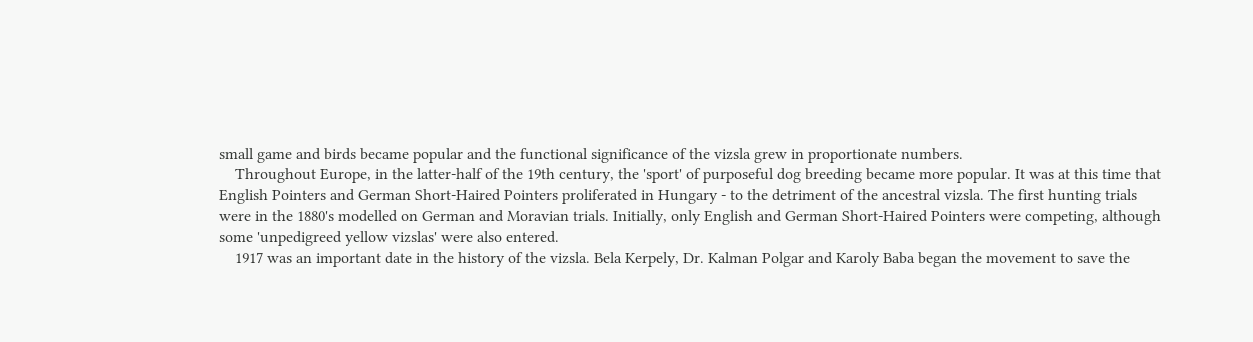small game and birds became popular and the functional significance of the vizsla grew in proportionate numbers.
    Throughout Europe, in the latter-half of the 19th century, the 'sport' of purposeful dog breeding became more popular. It was at this time that English Pointers and German Short-Haired Pointers proliferated in Hungary - to the detriment of the ancestral vizsla. The first hunting trials were in the 1880's modelled on German and Moravian trials. Initially, only English and German Short-Haired Pointers were competing, although some 'unpedigreed yellow vizslas' were also entered.
    1917 was an important date in the history of the vizsla. Bela Kerpely, Dr. Kalman Polgar and Karoly Baba began the movement to save the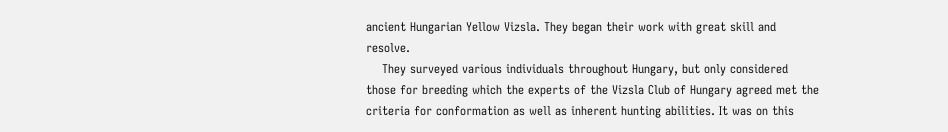ancient Hungarian Yellow Vizsla. They began their work with great skill and resolve.
    They surveyed various individuals throughout Hungary, but only considered those for breeding which the experts of the Vizsla Club of Hungary agreed met the criteria for conformation as well as inherent hunting abilities. It was on this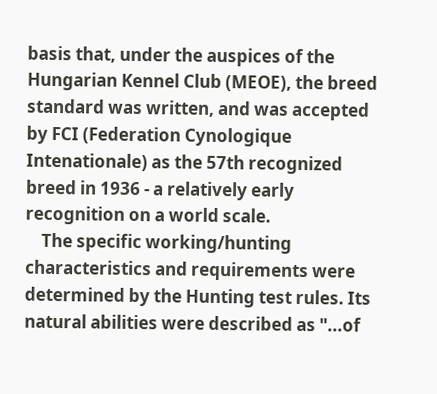basis that, under the auspices of the Hungarian Kennel Club (MEOE), the breed standard was written, and was accepted by FCI (Federation Cynologique Intenationale) as the 57th recognized breed in 1936 - a relatively early recognition on a world scale.
    The specific working/hunting characteristics and requirements were determined by the Hunting test rules. Its natural abilities were described as "...of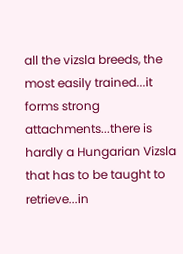all the vizsla breeds, the most easily trained...it forms strong attachments...there is hardly a Hungarian Vizsla that has to be taught to retrieve...in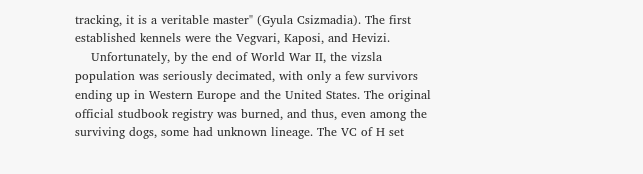tracking, it is a veritable master" (Gyula Csizmadia). The first established kennels were the Vegvari, Kaposi, and Hevizi.
    Unfortunately, by the end of World War II, the vizsla population was seriously decimated, with only a few survivors ending up in Western Europe and the United States. The original official studbook registry was burned, and thus, even among the surviving dogs, some had unknown lineage. The VC of H set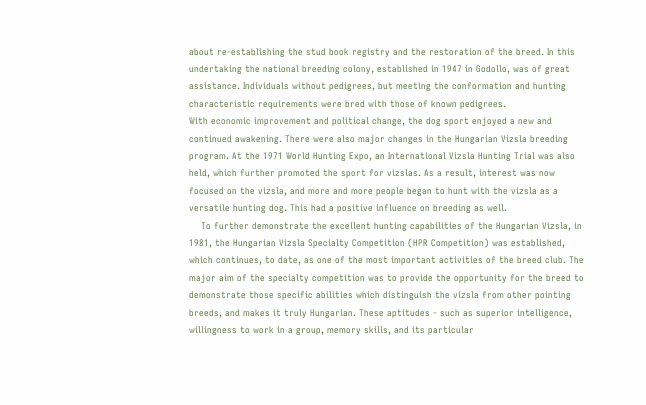about re-establishing the stud book registry and the restoration of the breed. In this undertaking the national breeding colony, established in 1947 in Godollo, was of great assistance. Individuals without pedigrees, but meeting the conformation and hunting characteristic requirements were bred with those of known pedigrees.
With economic improvement and political change, the dog sport enjoyed a new and continued awakening. There were also major changes in the Hungarian Vizsla breeding program. At the 1971 World Hunting Expo, an International Vizsla Hunting Trial was also held, which further promoted the sport for vizslas. As a result, interest was now focused on the vizsla, and more and more people began to hunt with the vizsla as a versatile hunting dog. This had a positive influence on breeding as well.
    To further demonstrate the excellent hunting capabilities of the Hungarian Vizsla, in 1981, the Hungarian Vizsla Specialty Competition (HPR Competition) was established, which continues, to date, as one of the most important activities of the breed club. The major aim of the specialty competition was to provide the opportunity for the breed to demonstrate those specific abilities which distinguish the vizsla from other pointing breeds, and makes it truly Hungarian. These aptitudes - such as superior intelligence, willingness to work in a group, memory skills, and its particular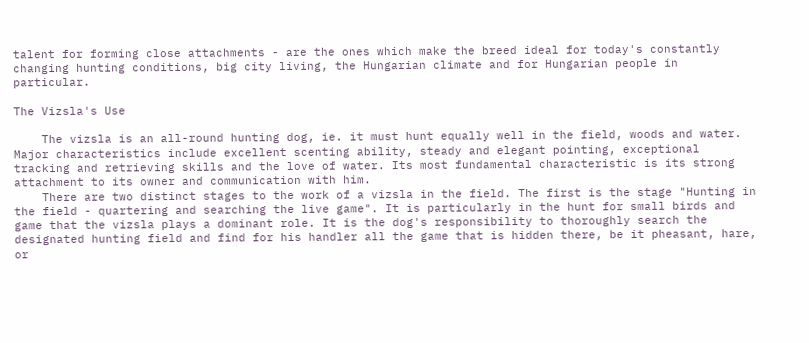talent for forming close attachments - are the ones which make the breed ideal for today's constantly changing hunting conditions, big city living, the Hungarian climate and for Hungarian people in particular.

The Vizsla's Use

    The vizsla is an all-round hunting dog, ie. it must hunt equally well in the field, woods and water. Major characteristics include excellent scenting ability, steady and elegant pointing, exceptional tracking and retrieving skills and the love of water. Its most fundamental characteristic is its strong attachment to its owner and communication with him.
    There are two distinct stages to the work of a vizsla in the field. The first is the stage "Hunting in the field - quartering and searching the live game". It is particularly in the hunt for small birds and game that the vizsla plays a dominant role. It is the dog's responsibility to thoroughly search the designated hunting field and find for his handler all the game that is hidden there, be it pheasant, hare, or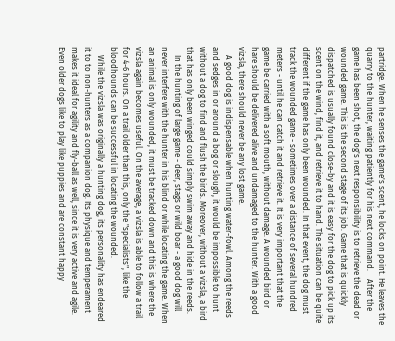partridge. When he senses the game's scent, he locks on point. He leaves the quarry to the hunter, waiting patiently for his next command.    After the game has been shot, the dog's next responsibility is to retrieve the dead or wounded game. This is the second stage of its job. Game that is quickly dispatched is usually found close-by and it is easy for the dog to pick up its scent on the wind, find it, and retrieve it to hand. The situation can be quite different if the game has only been wounded. In that event, the dog must track the wounded game - sometimes over a distance of several hundred meters - until he can catch it and retrieve it. It is very important that the game be carried with a soft mouth, without damage. A wounded bird or hare should be delivered alive and undamaged to the hunter. With a good vizsla, there should never be any lost game.
    A good dog is indispensable when hunting water-fowl. Among the reeds and sedges in or around a bog or slough, it would be impossible to hunt without a dog to find and flush the birds. Moreover, without a vizsla, a bird that has only been winged could simply swim away and hide in the reeds.
    In the hunting of large game - deer, stags or wild boar - a good dog will never interfere with the hunter in his blind or while locating the game. When an animal is only wounded, it must be tracked down and this is where the vizsla again becomes useful. On the average, a vizsla is able to follow a trail for 4-6 hours. On a trail older than this, only the "specialists", like the bloodhounds can be successful in locating the wounded.
    While the vizsla was originally a hunting dog, its personality has endeared it to to non-hunters as a companion dog. Its physique and temperament makes it ideal for agility and fly-ball as well, since it is very active and agile. Even older dogs like to play like puppies and are constant happy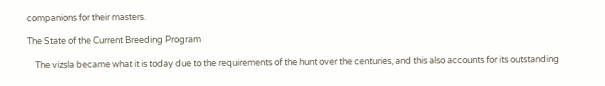companions for their masters.

The State of the Current Breeding Program

    The vizsla became what it is today due to the requirements of the hunt over the centuries, and this also accounts for its outstanding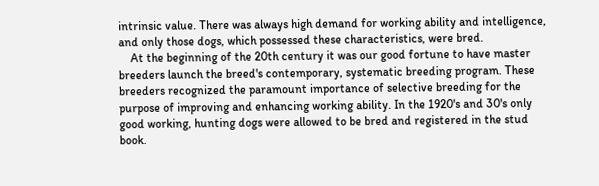intrinsic value. There was always high demand for working ability and intelligence, and only those dogs, which possessed these characteristics, were bred.
    At the beginning of the 20th century it was our good fortune to have master breeders launch the breed's contemporary, systematic breeding program. These breeders recognized the paramount importance of selective breeding for the purpose of improving and enhancing working ability. In the 1920's and 30's only good working, hunting dogs were allowed to be bred and registered in the stud book.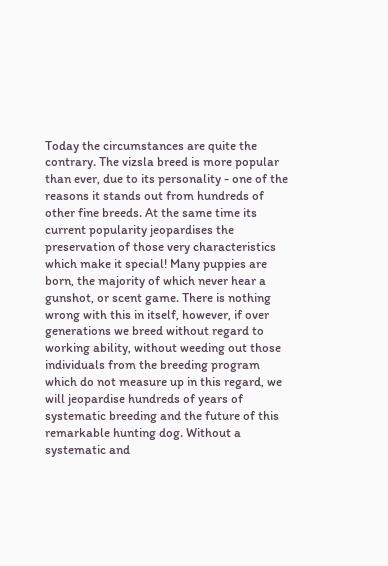Today the circumstances are quite the contrary. The vizsla breed is more popular than ever, due to its personality - one of the reasons it stands out from hundreds of other fine breeds. At the same time its current popularity jeopardises the preservation of those very characteristics which make it special! Many puppies are born, the majority of which never hear a gunshot, or scent game. There is nothing wrong with this in itself, however, if over generations we breed without regard to working ability, without weeding out those individuals from the breeding program which do not measure up in this regard, we will jeopardise hundreds of years of systematic breeding and the future of this remarkable hunting dog. Without a systematic and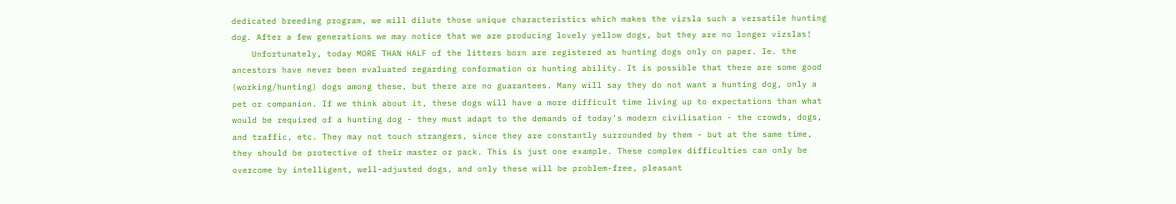dedicated breeding program, we will dilute those unique characteristics which makes the vizsla such a versatile hunting dog. After a few generations we may notice that we are producing lovely yellow dogs, but they are no longer vizslas!
    Unfortunately, today MORE THAN HALF of the litters born are registered as hunting dogs only on paper. Ie. the ancestors have never been evaluated regarding conformation or hunting ability. It is possible that there are some good (working/hunting) dogs among these, but there are no guarantees. Many will say they do not want a hunting dog, only a pet or companion. If we think about it, these dogs will have a more difficult time living up to expectations than what would be required of a hunting dog - they must adapt to the demands of today's modern civilisation - the crowds, dogs, and traffic, etc. They may not touch strangers, since they are constantly surrounded by them - but at the same time, they should be protective of their master or pack. This is just one example. These complex difficulties can only be overcome by intelligent, well-adjusted dogs, and only these will be problem-free, pleasant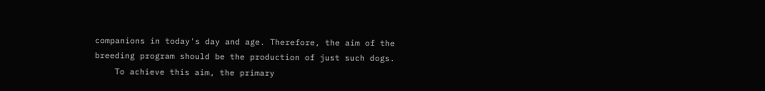companions in today's day and age. Therefore, the aim of the breeding program should be the production of just such dogs.
    To achieve this aim, the primary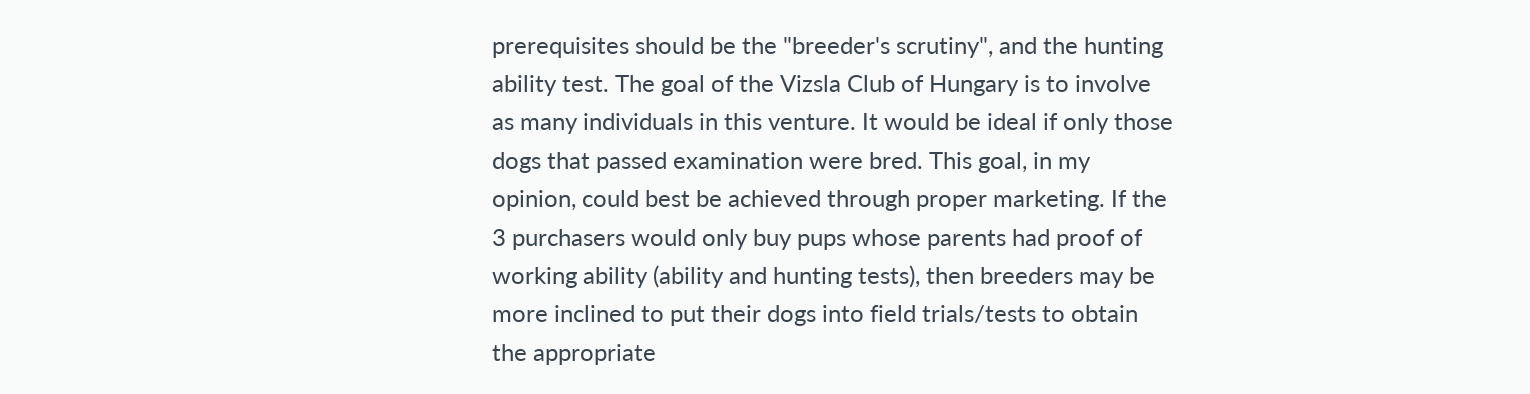prerequisites should be the "breeder's scrutiny", and the hunting ability test. The goal of the Vizsla Club of Hungary is to involve as many individuals in this venture. It would be ideal if only those dogs that passed examination were bred. This goal, in my opinion, could best be achieved through proper marketing. If the 3 purchasers would only buy pups whose parents had proof of working ability (ability and hunting tests), then breeders may be more inclined to put their dogs into field trials/tests to obtain the appropriate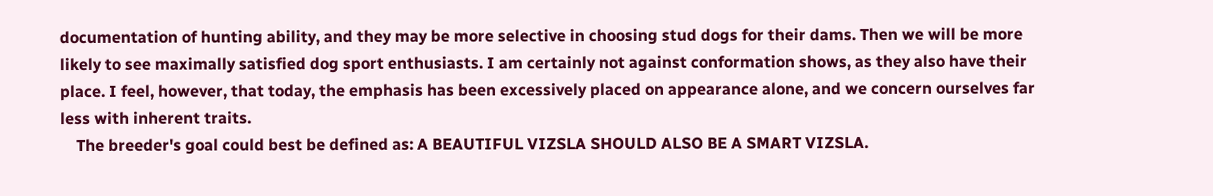documentation of hunting ability, and they may be more selective in choosing stud dogs for their dams. Then we will be more likely to see maximally satisfied dog sport enthusiasts. I am certainly not against conformation shows, as they also have their place. I feel, however, that today, the emphasis has been excessively placed on appearance alone, and we concern ourselves far less with inherent traits.
    The breeder's goal could best be defined as: A BEAUTIFUL VIZSLA SHOULD ALSO BE A SMART VIZSLA.